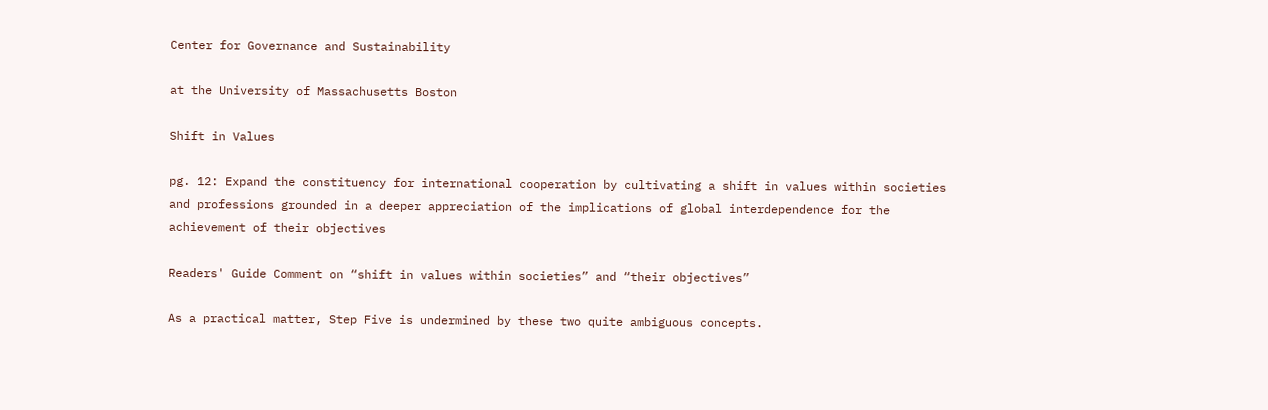Center for Governance and Sustainability

at the University of Massachusetts Boston

Shift in Values

pg. 12: Expand the constituency for international cooperation by cultivating a shift in values within societies and professions grounded in a deeper appreciation of the implications of global interdependence for the achievement of their objectives

Readers' Guide Comment on “shift in values within societies” and “their objectives”

As a practical matter, Step Five is undermined by these two quite ambiguous concepts.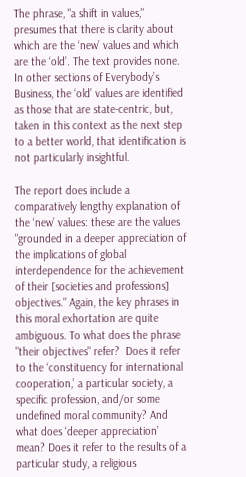The phrase, "a shift in values," presumes that there is clarity about which are the ‘new’ values and which are the ‘old’. The text provides none. In other sections of Everybody’s Business, the ‘old’ values are identified as those that are state-centric, but, taken in this context as the next step to a better world, that identification is not particularly insightful.

The report does include a comparatively lengthy explanation of the ‘new’ values: these are the values "grounded in a deeper appreciation of the implications of global interdependence for the achievement of their [societies and professions] objectives." Again, the key phrases in this moral exhortation are quite ambiguous. To what does the phrase "their objectives" refer?  Does it refer to the ‘constituency for international cooperation,’ a particular society, a specific profession, and/or some undefined moral community? And what does ‘deeper appreciation’ mean? Does it refer to the results of a particular study, a religious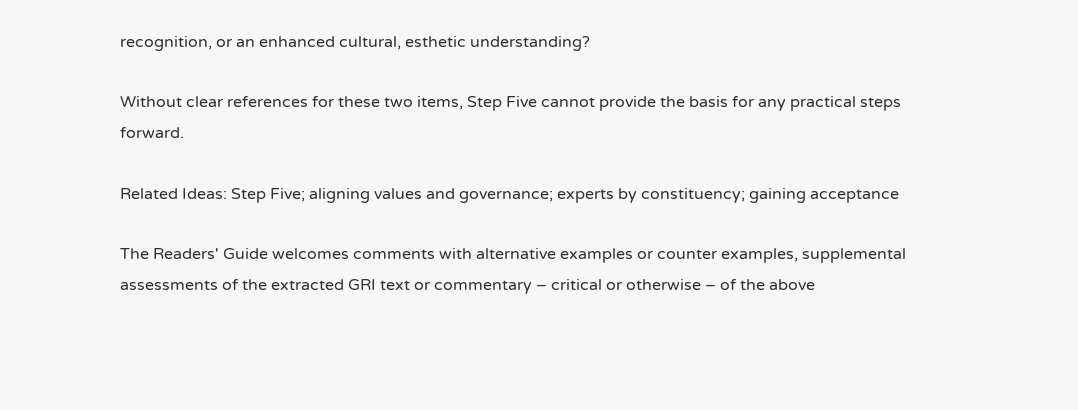recognition, or an enhanced cultural, esthetic understanding?

Without clear references for these two items, Step Five cannot provide the basis for any practical steps forward.

Related Ideas: Step Five; aligning values and governance; experts by constituency; gaining acceptance

The Readers' Guide welcomes comments with alternative examples or counter examples, supplemental assessments of the extracted GRI text or commentary – critical or otherwise – of the above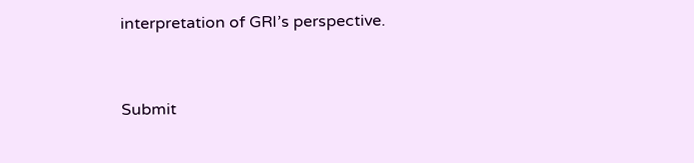interpretation of GRI’s perspective.


Submit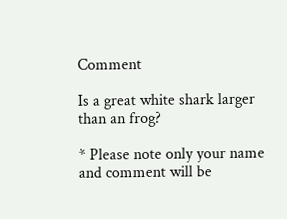Comment

Is a great white shark larger than an frog?

* Please note only your name and comment will be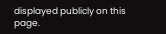displayed publicly on this page.